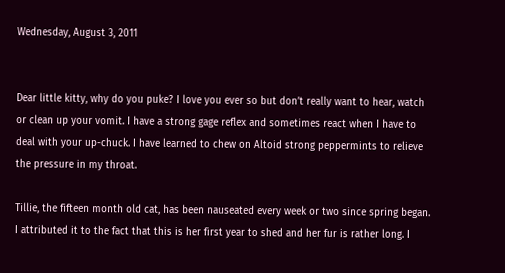Wednesday, August 3, 2011


Dear little kitty, why do you puke? I love you ever so but don’t really want to hear, watch or clean up your vomit. I have a strong gage reflex and sometimes react when I have to deal with your up-chuck. I have learned to chew on Altoid strong peppermints to relieve the pressure in my throat.

Tillie, the fifteen month old cat, has been nauseated every week or two since spring began. I attributed it to the fact that this is her first year to shed and her fur is rather long. I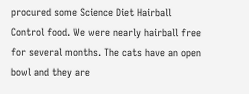procured some Science Diet Hairball Control food. We were nearly hairball free for several months. The cats have an open bowl and they are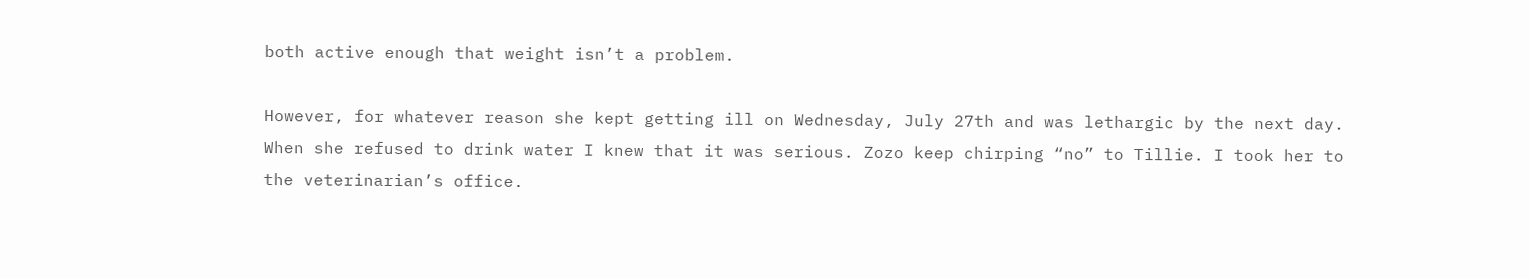both active enough that weight isn’t a problem.

However, for whatever reason she kept getting ill on Wednesday, July 27th and was lethargic by the next day. When she refused to drink water I knew that it was serious. Zozo keep chirping “no” to Tillie. I took her to the veterinarian’s office.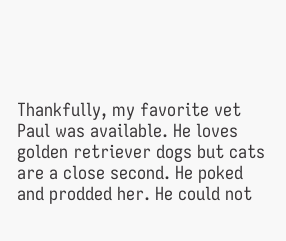Thankfully, my favorite vet Paul was available. He loves golden retriever dogs but cats are a close second. He poked and prodded her. He could not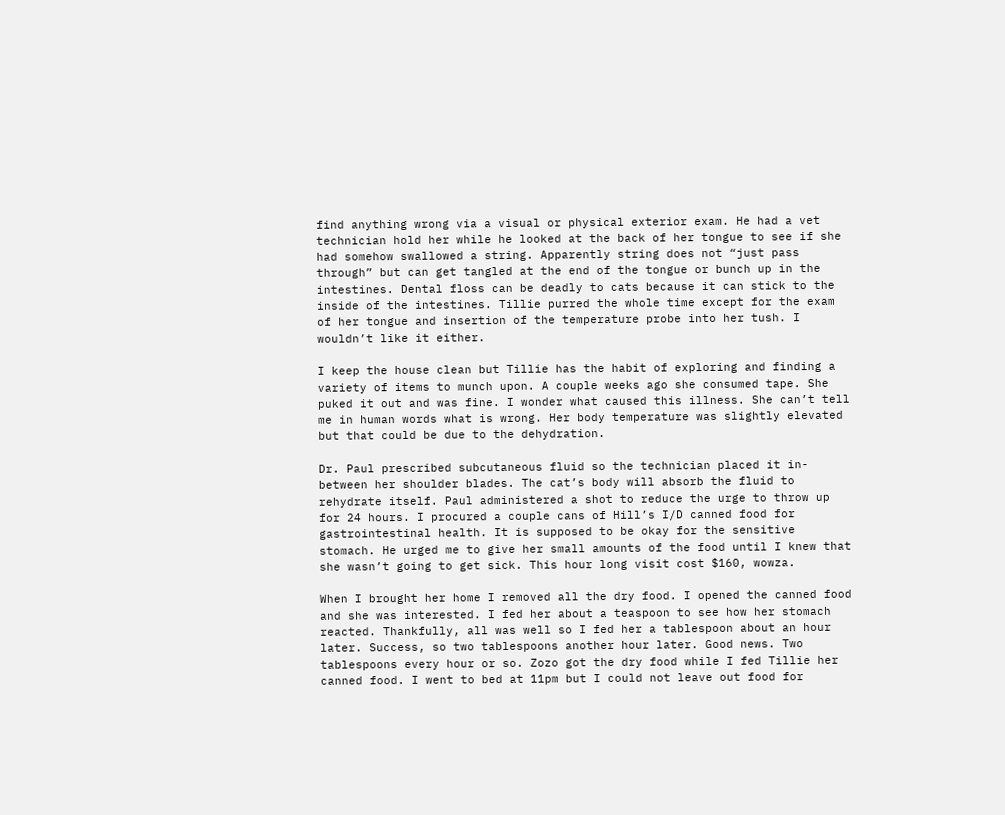find anything wrong via a visual or physical exterior exam. He had a vet technician hold her while he looked at the back of her tongue to see if she had somehow swallowed a string. Apparently string does not “just pass through” but can get tangled at the end of the tongue or bunch up in the intestines. Dental floss can be deadly to cats because it can stick to the inside of the intestines. Tillie purred the whole time except for the exam of her tongue and insertion of the temperature probe into her tush. I wouldn’t like it either.

I keep the house clean but Tillie has the habit of exploring and finding a variety of items to munch upon. A couple weeks ago she consumed tape. She puked it out and was fine. I wonder what caused this illness. She can’t tell me in human words what is wrong. Her body temperature was slightly elevated but that could be due to the dehydration.

Dr. Paul prescribed subcutaneous fluid so the technician placed it in-between her shoulder blades. The cat’s body will absorb the fluid to rehydrate itself. Paul administered a shot to reduce the urge to throw up for 24 hours. I procured a couple cans of Hill’s I/D canned food for gastrointestinal health. It is supposed to be okay for the sensitive stomach. He urged me to give her small amounts of the food until I knew that she wasn’t going to get sick. This hour long visit cost $160, wowza.

When I brought her home I removed all the dry food. I opened the canned food and she was interested. I fed her about a teaspoon to see how her stomach reacted. Thankfully, all was well so I fed her a tablespoon about an hour later. Success, so two tablespoons another hour later. Good news. Two tablespoons every hour or so. Zozo got the dry food while I fed Tillie her canned food. I went to bed at 11pm but I could not leave out food for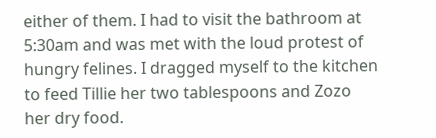either of them. I had to visit the bathroom at 5:30am and was met with the loud protest of hungry felines. I dragged myself to the kitchen to feed Tillie her two tablespoons and Zozo her dry food.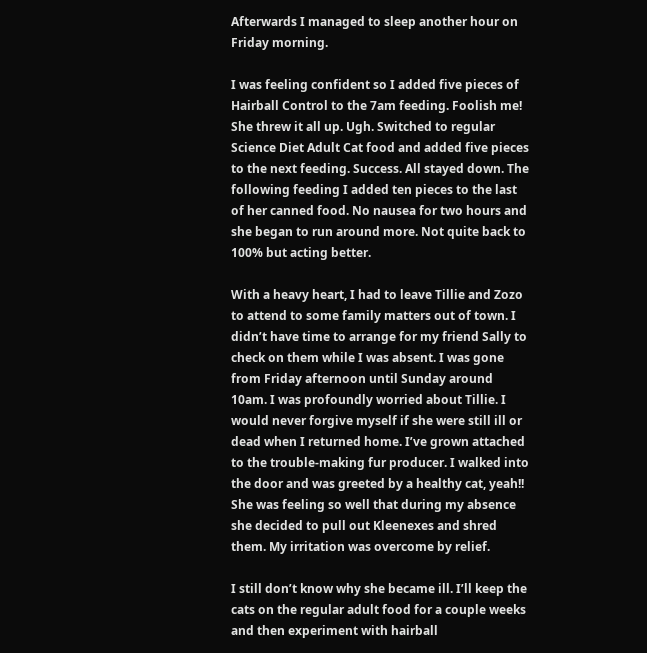Afterwards I managed to sleep another hour on Friday morning.

I was feeling confident so I added five pieces of Hairball Control to the 7am feeding. Foolish me! She threw it all up. Ugh. Switched to regular Science Diet Adult Cat food and added five pieces to the next feeding. Success. All stayed down. The following feeding I added ten pieces to the last of her canned food. No nausea for two hours and she began to run around more. Not quite back to 100% but acting better.

With a heavy heart, I had to leave Tillie and Zozo to attend to some family matters out of town. I didn’t have time to arrange for my friend Sally to check on them while I was absent. I was gone from Friday afternoon until Sunday around 10am. I was profoundly worried about Tillie. I would never forgive myself if she were still ill or dead when I returned home. I’ve grown attached to the trouble-making fur producer. I walked into the door and was greeted by a healthy cat, yeah!! She was feeling so well that during my absence she decided to pull out Kleenexes and shred them. My irritation was overcome by relief.

I still don’t know why she became ill. I’ll keep the cats on the regular adult food for a couple weeks and then experiment with hairball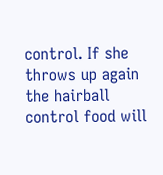control. If she throws up again the hairball control food will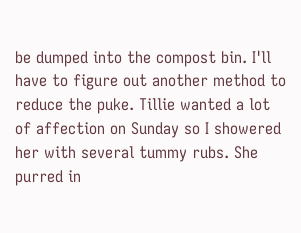be dumped into the compost bin. I'll have to figure out another method to reduce the puke. Tillie wanted a lot of affection on Sunday so I showered her with several tummy rubs. She purred in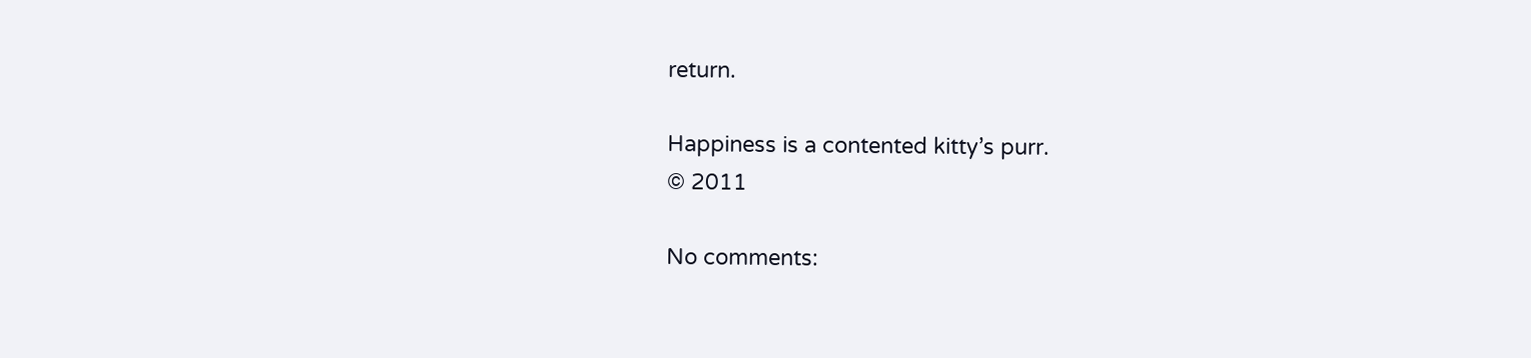return.

Happiness is a contented kitty’s purr.
© 2011

No comments: